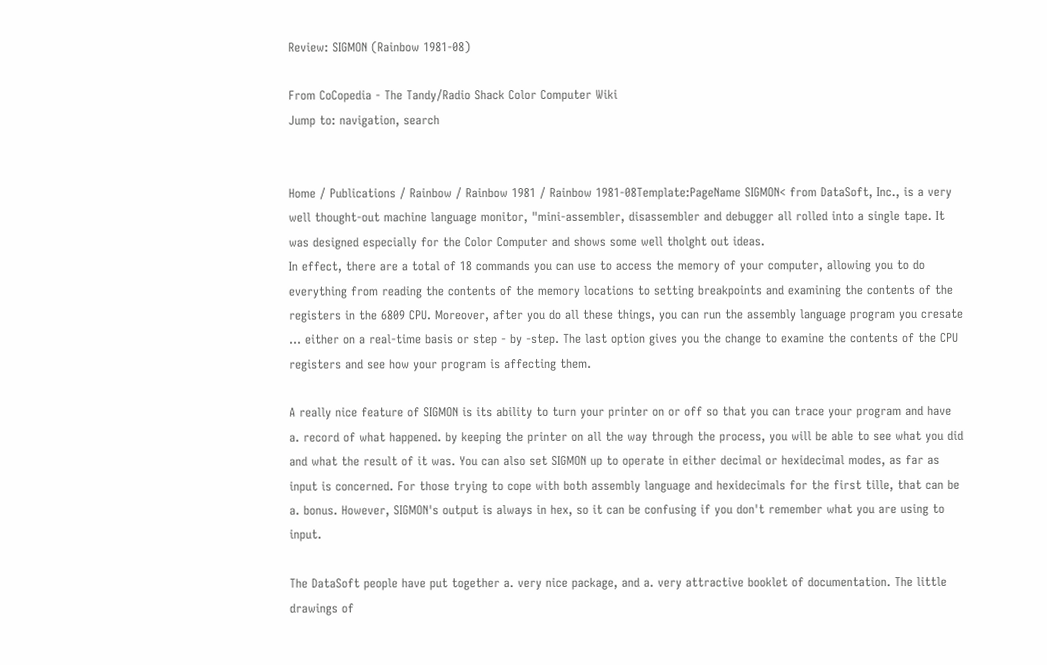Review: SIGMON (Rainbow 1981-08)

From CoCopedia - The Tandy/Radio Shack Color Computer Wiki
Jump to: navigation, search


Home / Publications / Rainbow / Rainbow 1981 / Rainbow 1981-08Template:PageName SIGMON< from DataSoft, Inc., is a very well thought-out machine language monitor, "mini-assembler, disassembler and debugger all rolled into a single tape. It was designed especially for the Color Computer and shows some well tholght out ideas.
In effect, there are a total of 18 commands you can use to access the memory of your computer, allowing you to do everything from reading the contents of the memory locations to setting breakpoints and examining the contents of the registers in the 6809 CPU. Moreover, after you do all these things, you can run the assembly language program you cresate ... either on a real-time basis or step - by -step. The last option gives you the change to examine the contents of the CPU registers and see how your program is affecting them.

A really nice feature of SIGMON is its ability to turn your printer on or off so that you can trace your program and have a. record of what happened. by keeping the printer on all the way through the process, you will be able to see what you did and what the result of it was. You can also set SIGMON up to operate in either decimal or hexidecimal modes, as far as input is concerned. For those trying to cope with both assembly language and hexidecimals for the first tille, that can be a. bonus. However, SIGMON's output is always in hex, so it can be confusing if you don't remember what you are using to input.

The DataSoft people have put together a. very nice package, and a. very attractive booklet of documentation. The little drawings of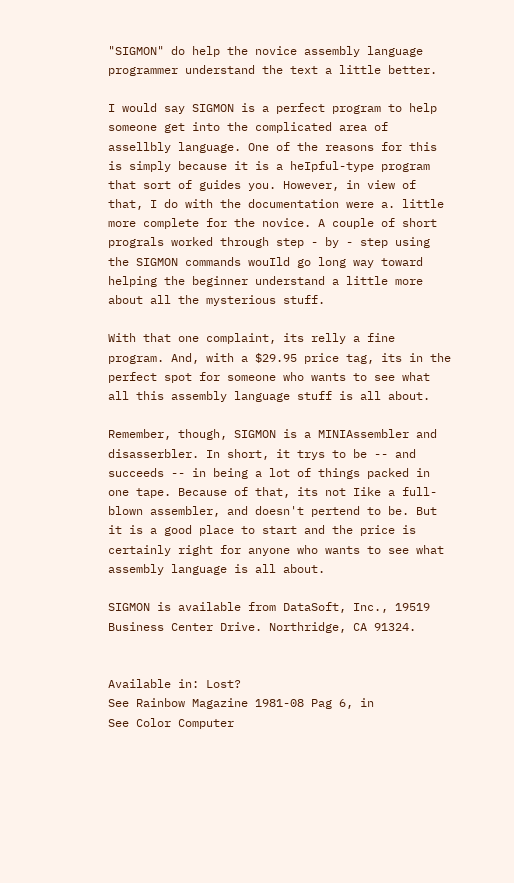"SIGMON" do help the novice assembly language programmer understand the text a little better.

I would say SIGMON is a perfect program to help someone get into the complicated area of assellbly language. One of the reasons for this is simply because it is a heIpful-type program that sort of guides you. However, in view of that, I do with the documentation were a. little more complete for the novice. A couple of short prograls worked through step - by - step using the SIGMON commands wouIld go long way toward helping the beginner understand a little more about all the mysterious stuff.

With that one complaint, its relly a fine program. And, with a $29.95 price tag, its in the perfect spot for someone who wants to see what all this assembly language stuff is all about.

Remember, though, SIGMON is a MINIAssembler and disasserbler. In short, it trys to be -- and succeeds -- in being a lot of things packed in one tape. Because of that, its not Iike a full-blown assembler, and doesn't pertend to be. But it is a good place to start and the price is certainly right for anyone who wants to see what assembly language is all about.

SIGMON is available from DataSoft, Inc., 19519 Business Center Drive. Northridge, CA 91324.


Available in: Lost?
See Rainbow Magazine 1981-08 Pag 6, in
See Color Computer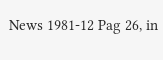News 1981-12 Pag 26, in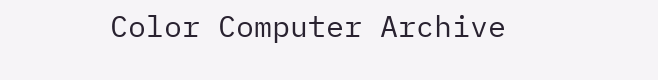Color Computer Archive